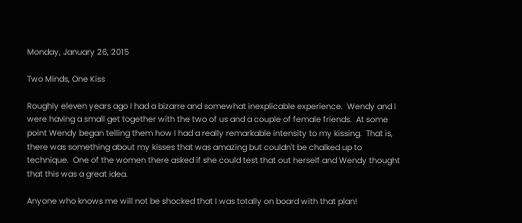Monday, January 26, 2015

Two Minds, One Kiss

Roughly eleven years ago I had a bizarre and somewhat inexplicable experience.  Wendy and I were having a small get together with the two of us and a couple of female friends.  At some point Wendy began telling them how I had a really remarkable intensity to my kissing.  That is, there was something about my kisses that was amazing but couldn't be chalked up to technique.  One of the women there asked if she could test that out herself and Wendy thought that this was a great idea.

Anyone who knows me will not be shocked that I was totally on board with that plan!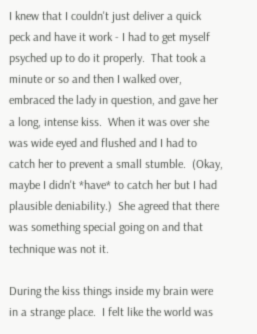I knew that I couldn't just deliver a quick peck and have it work - I had to get myself psyched up to do it properly.  That took a minute or so and then I walked over, embraced the lady in question, and gave her a long, intense kiss.  When it was over she was wide eyed and flushed and I had to catch her to prevent a small stumble.  (Okay, maybe I didn't *have* to catch her but I had plausible deniability.)  She agreed that there was something special going on and that technique was not it.

During the kiss things inside my brain were in a strange place.  I felt like the world was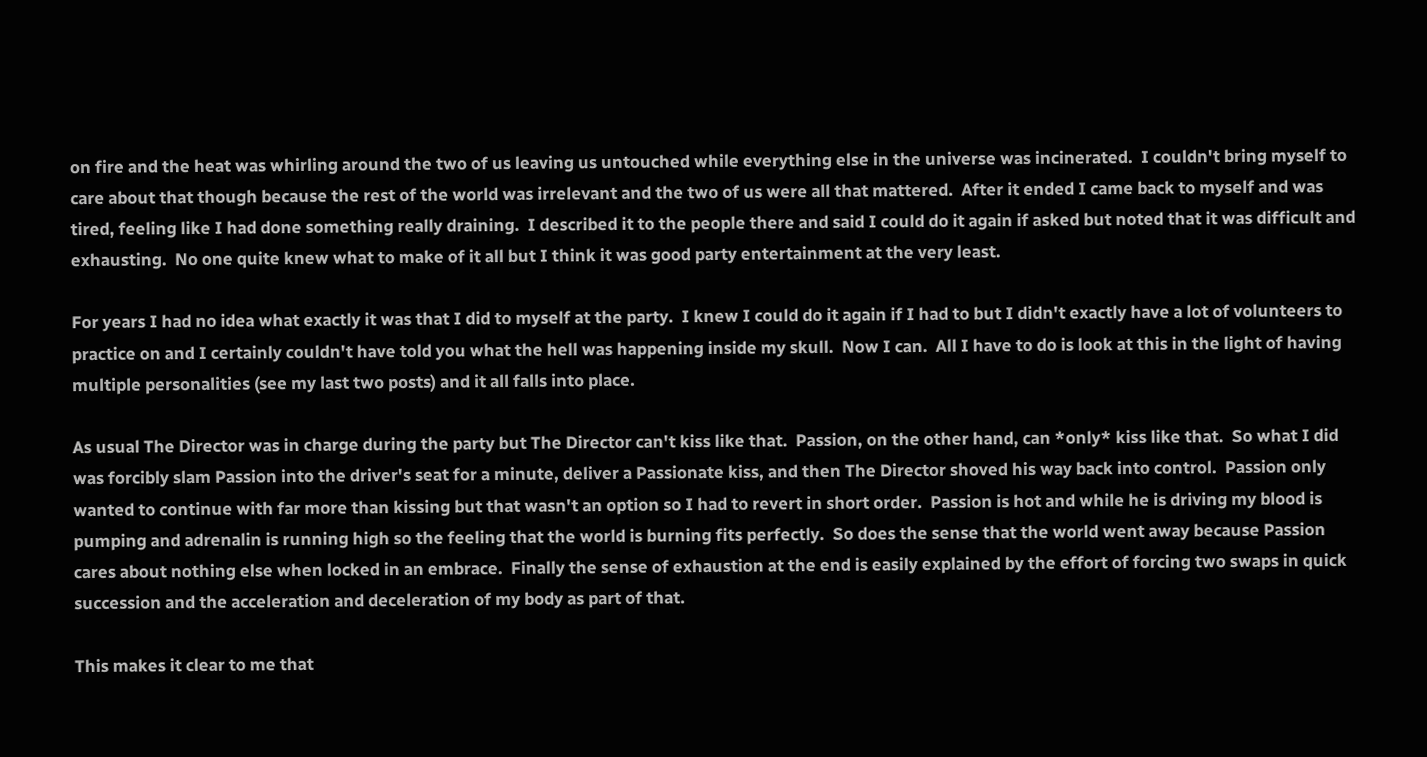on fire and the heat was whirling around the two of us leaving us untouched while everything else in the universe was incinerated.  I couldn't bring myself to care about that though because the rest of the world was irrelevant and the two of us were all that mattered.  After it ended I came back to myself and was tired, feeling like I had done something really draining.  I described it to the people there and said I could do it again if asked but noted that it was difficult and exhausting.  No one quite knew what to make of it all but I think it was good party entertainment at the very least.

For years I had no idea what exactly it was that I did to myself at the party.  I knew I could do it again if I had to but I didn't exactly have a lot of volunteers to practice on and I certainly couldn't have told you what the hell was happening inside my skull.  Now I can.  All I have to do is look at this in the light of having multiple personalities (see my last two posts) and it all falls into place.

As usual The Director was in charge during the party but The Director can't kiss like that.  Passion, on the other hand, can *only* kiss like that.  So what I did was forcibly slam Passion into the driver's seat for a minute, deliver a Passionate kiss, and then The Director shoved his way back into control.  Passion only wanted to continue with far more than kissing but that wasn't an option so I had to revert in short order.  Passion is hot and while he is driving my blood is pumping and adrenalin is running high so the feeling that the world is burning fits perfectly.  So does the sense that the world went away because Passion cares about nothing else when locked in an embrace.  Finally the sense of exhaustion at the end is easily explained by the effort of forcing two swaps in quick succession and the acceleration and deceleration of my body as part of that.

This makes it clear to me that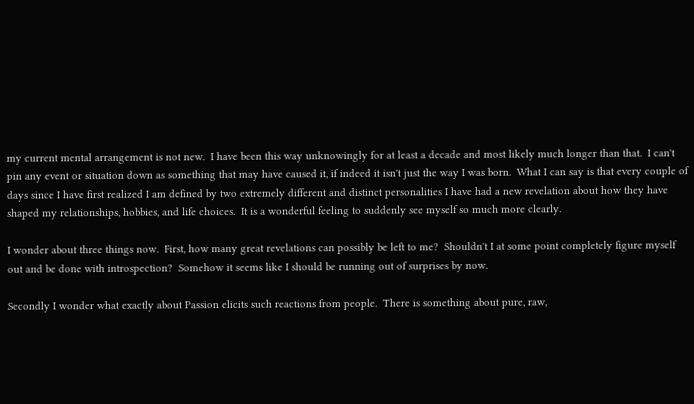my current mental arrangement is not new.  I have been this way unknowingly for at least a decade and most likely much longer than that.  I can't pin any event or situation down as something that may have caused it, if indeed it isn't just the way I was born.  What I can say is that every couple of days since I have first realized I am defined by two extremely different and distinct personalities I have had a new revelation about how they have shaped my relationships, hobbies, and life choices.  It is a wonderful feeling to suddenly see myself so much more clearly.

I wonder about three things now.  First, how many great revelations can possibly be left to me?  Shouldn't I at some point completely figure myself out and be done with introspection?  Somehow it seems like I should be running out of surprises by now.

Secondly I wonder what exactly about Passion elicits such reactions from people.  There is something about pure, raw,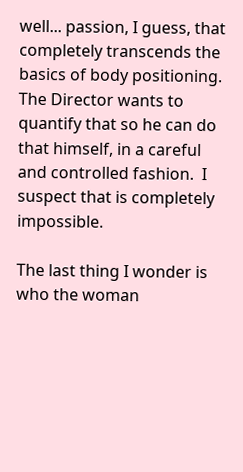well... passion, I guess, that completely transcends the basics of body positioning.  The Director wants to quantify that so he can do that himself, in a careful and controlled fashion.  I suspect that is completely impossible.

The last thing I wonder is who the woman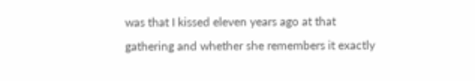was that I kissed eleven years ago at that gathering and whether she remembers it exactly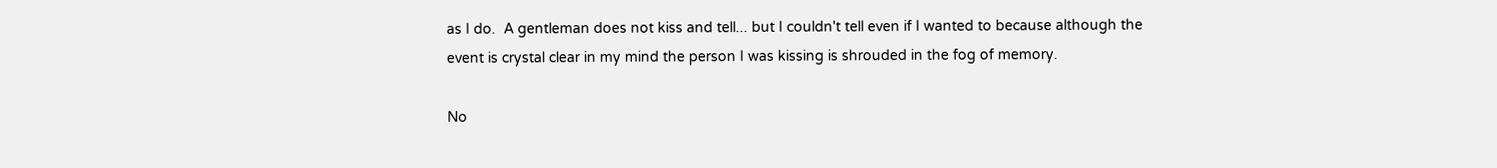as I do.  A gentleman does not kiss and tell... but I couldn't tell even if I wanted to because although the event is crystal clear in my mind the person I was kissing is shrouded in the fog of memory.

No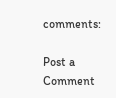comments:

Post a Comment